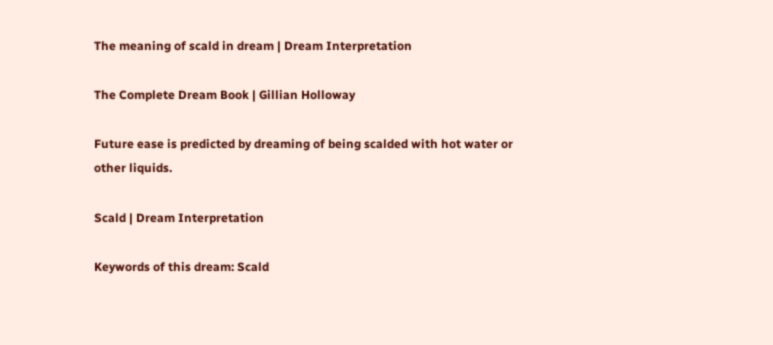The meaning of scald in dream | Dream Interpretation

The Complete Dream Book | Gillian Holloway

Future ease is predicted by dreaming of being scalded with hot water or other liquids.

Scald | Dream Interpretation

Keywords of this dream: Scald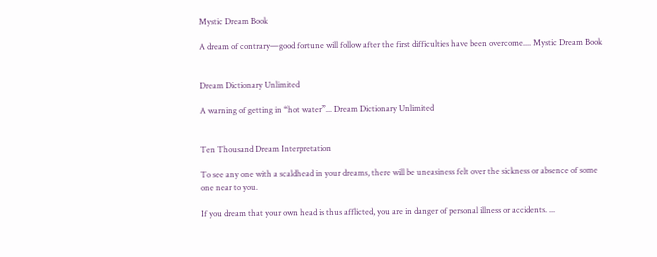Mystic Dream Book

A dream of contrary—good fortune will follow after the first difficulties have been overcome.... Mystic Dream Book


Dream Dictionary Unlimited

A warning of getting in “hot water”... Dream Dictionary Unlimited


Ten Thousand Dream Interpretation

To see any one with a scaldhead in your dreams, there will be uneasiness felt over the sickness or absence of some one near to you.

If you dream that your own head is thus afflicted, you are in danger of personal illness or accidents. ...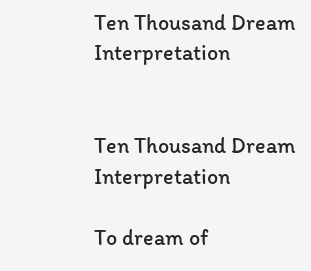Ten Thousand Dream Interpretation


Ten Thousand Dream Interpretation

To dream of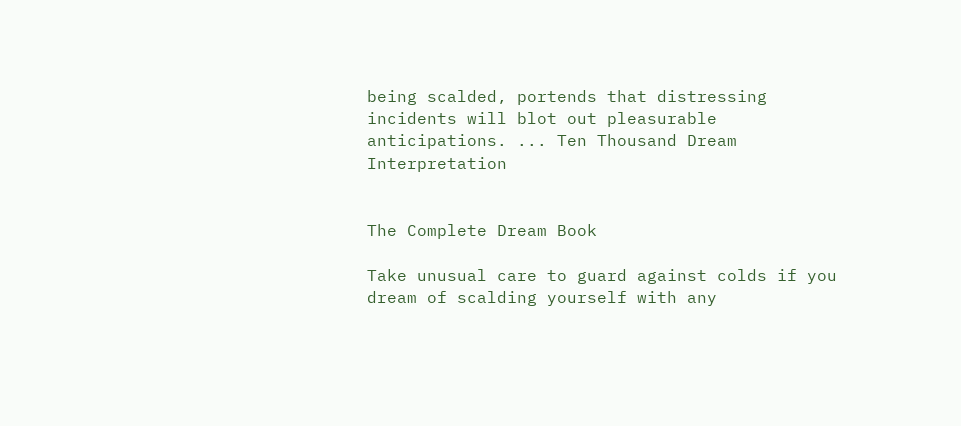being scalded, portends that distressing incidents will blot out pleasurable anticipations. ... Ten Thousand Dream Interpretation


The Complete Dream Book

Take unusual care to guard against colds if you dream of scalding yourself with any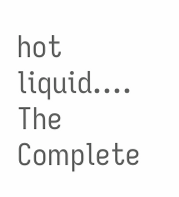hot liquid.... The Complete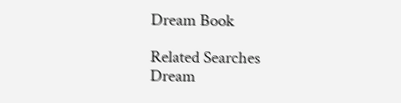Dream Book

Related Searches
Dream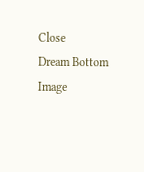Close
Dream Bottom Image